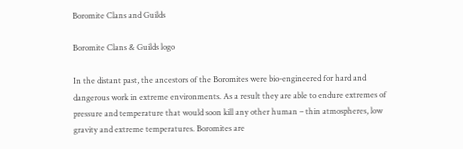Boromite Clans and Guilds

Boromite Clans & Guilds logo

In the distant past, the ancestors of the Boromites were bio-engineered for hard and dangerous work in extreme environments. As a result they are able to endure extremes of pressure and temperature that would soon kill any other human – thin atmospheres, low gravity and extreme temperatures. Boromites are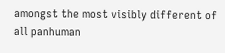amongst the most visibly different of all panhuman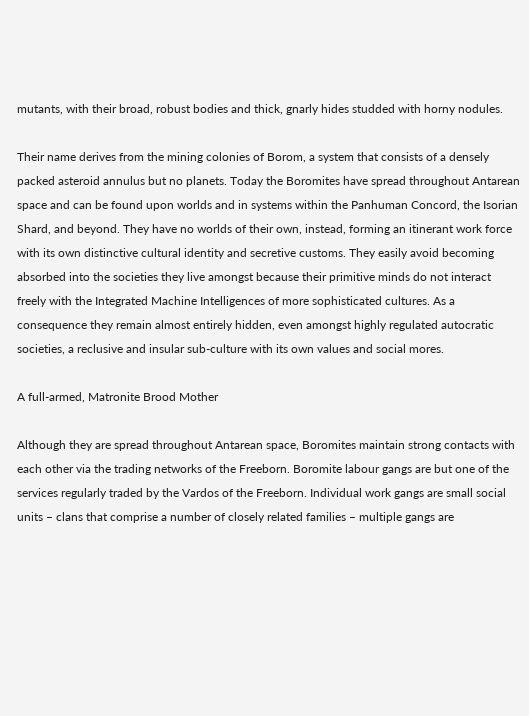mutants, with their broad, robust bodies and thick, gnarly hides studded with horny nodules.

Their name derives from the mining colonies of Borom, a system that consists of a densely packed asteroid annulus but no planets. Today the Boromites have spread throughout Antarean space and can be found upon worlds and in systems within the Panhuman Concord, the Isorian Shard, and beyond. They have no worlds of their own, instead, forming an itinerant work force with its own distinctive cultural identity and secretive customs. They easily avoid becoming absorbed into the societies they live amongst because their primitive minds do not interact freely with the Integrated Machine Intelligences of more sophisticated cultures. As a consequence they remain almost entirely hidden, even amongst highly regulated autocratic societies, a reclusive and insular sub-culture with its own values and social mores.

A full-armed, Matronite Brood Mother

Although they are spread throughout Antarean space, Boromites maintain strong contacts with each other via the trading networks of the Freeborn. Boromite labour gangs are but one of the services regularly traded by the Vardos of the Freeborn. Individual work gangs are small social units – clans that comprise a number of closely related families – multiple gangs are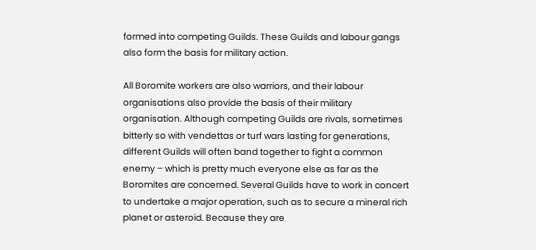formed into competing Guilds. These Guilds and labour gangs also form the basis for military action.

All Boromite workers are also warriors, and their labour organisations also provide the basis of their military organisation. Although competing Guilds are rivals, sometimes bitterly so with vendettas or turf wars lasting for generations, different Guilds will often band together to fight a common enemy – which is pretty much everyone else as far as the Boromites are concerned. Several Guilds have to work in concert to undertake a major operation, such as to secure a mineral rich planet or asteroid. Because they are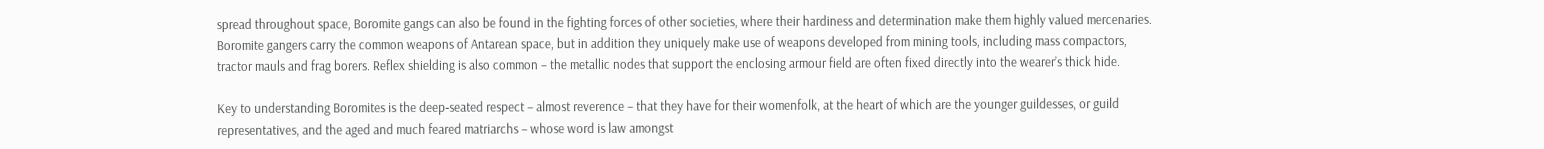spread throughout space, Boromite gangs can also be found in the fighting forces of other societies, where their hardiness and determination make them highly valued mercenaries. Boromite gangers carry the common weapons of Antarean space, but in addition they uniquely make use of weapons developed from mining tools, including mass compactors, tractor mauls and frag borers. Reflex shielding is also common – the metallic nodes that support the enclosing armour field are often fixed directly into the wearer’s thick hide.

Key to understanding Boromites is the deep‐seated respect – almost reverence – that they have for their womenfolk, at the heart of which are the younger guildesses, or guild representatives, and the aged and much feared matriarchs – whose word is law amongst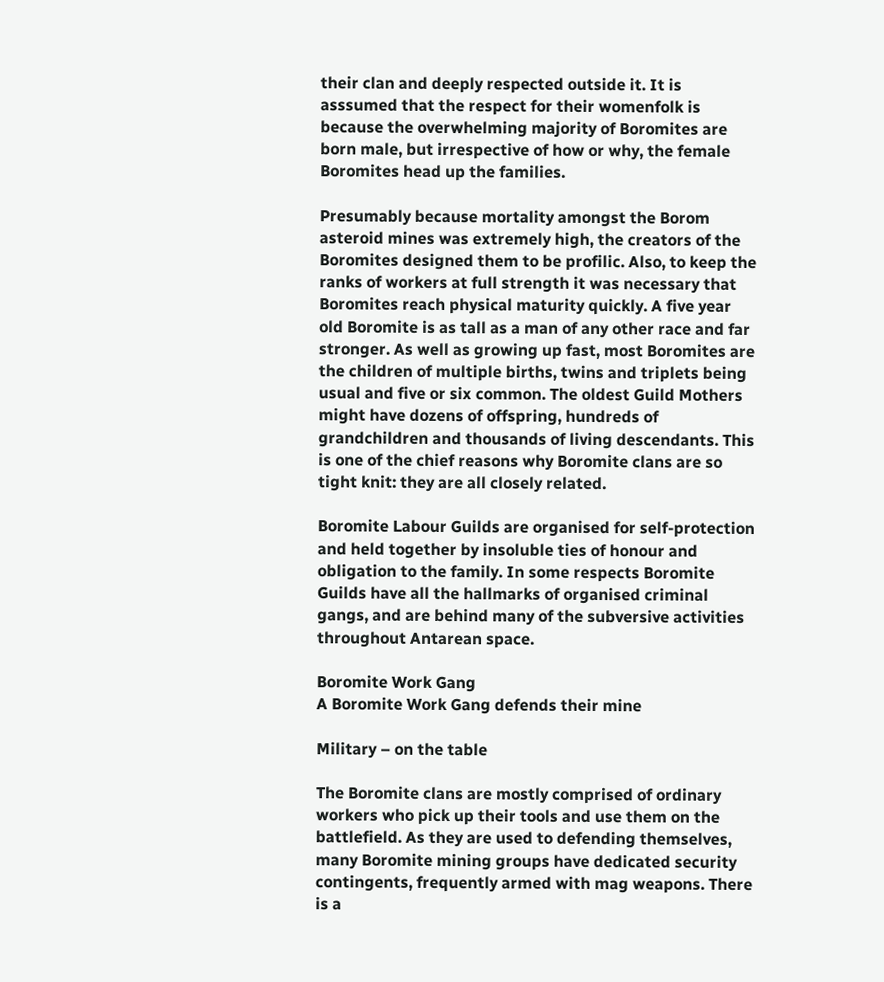their clan and deeply respected outside it. It is asssumed that the respect for their womenfolk is because the overwhelming majority of Boromites are born male, but irrespective of how or why, the female Boromites head up the families.

Presumably because mortality amongst the Borom asteroid mines was extremely high, the creators of the Boromites designed them to be profilic. Also, to keep the ranks of workers at full strength it was necessary that Boromites reach physical maturity quickly. A five year old Boromite is as tall as a man of any other race and far stronger. As well as growing up fast, most Boromites are the children of multiple births, twins and triplets being usual and five or six common. The oldest Guild Mothers might have dozens of offspring, hundreds of grandchildren and thousands of living descendants. This is one of the chief reasons why Boromite clans are so tight knit: they are all closely related.

Boromite Labour Guilds are organised for self-protection and held together by insoluble ties of honour and obligation to the family. In some respects Boromite Guilds have all the hallmarks of organised criminal gangs, and are behind many of the subversive activities throughout Antarean space.

Boromite Work Gang
A Boromite Work Gang defends their mine

Military – on the table

The Boromite clans are mostly comprised of ordinary workers who pick up their tools and use them on the battlefield. As they are used to defending themselves, many Boromite mining groups have dedicated security contingents, frequently armed with mag weapons. There is a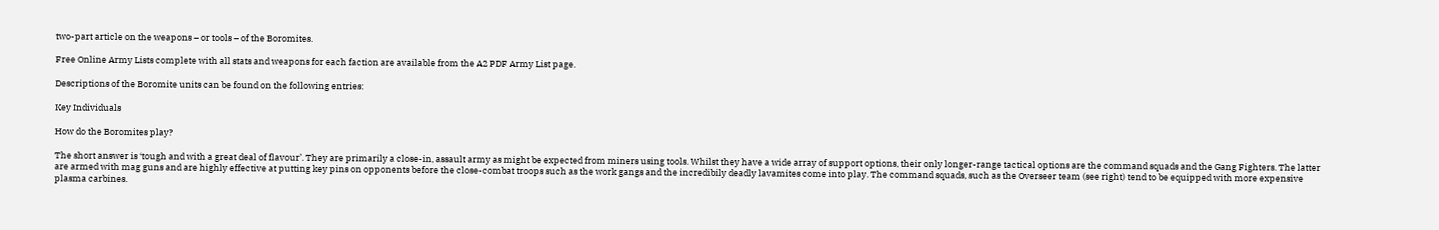two-part article on the weapons – or tools – of the Boromites.

Free Online Army Lists complete with all stats and weapons for each faction are available from the A2 PDF Army List page.

Descriptions of the Boromite units can be found on the following entries:

Key Individuals

How do the Boromites play?

The short answer is ‘tough and with a great deal of flavour’. They are primarily a close-in, assault army as might be expected from miners using tools. Whilst they have a wide array of support options, their only longer-range tactical options are the command squads and the Gang Fighters. The latter are armed with mag guns and are highly effective at putting key pins on opponents before the close-combat troops such as the work gangs and the incredibily deadly lavamites come into play. The command squads, such as the Overseer team (see right) tend to be equipped with more expensive plasma carbines.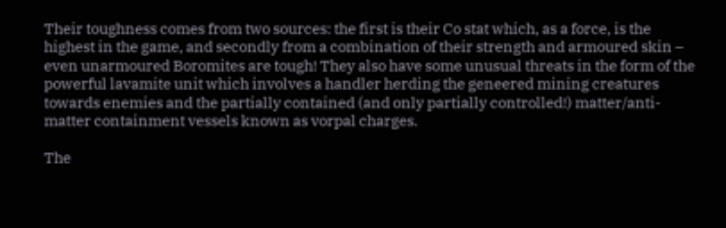Their toughness comes from two sources: the first is their Co stat which, as a force, is the highest in the game, and secondly from a combination of their strength and armoured skin – even unarmoured Boromites are tough! They also have some unusual threats in the form of the powerful lavamite unit which involves a handler herding the geneered mining creatures towards enemies and the partially contained (and only partially controlled!) matter/anti-matter containment vessels known as vorpal charges.

The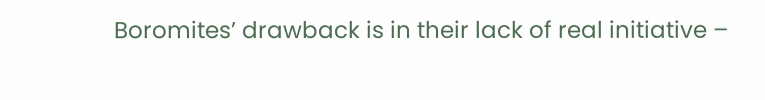Boromites’ drawback is in their lack of real initiative –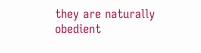they are naturally obedient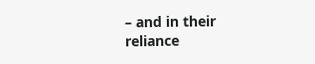– and in their reliance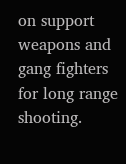on support weapons and gang fighters for long range shooting.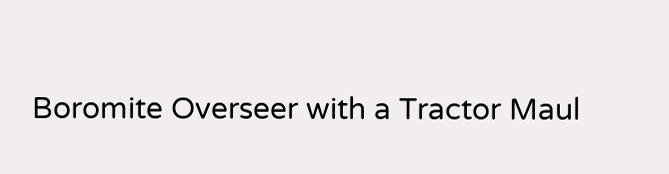Boromite Overseer with a Tractor Maul